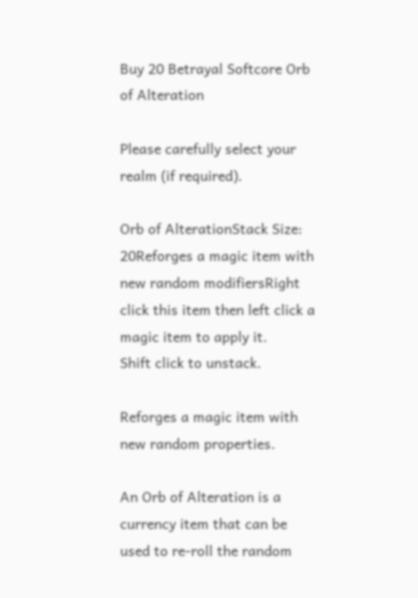Buy 20 Betrayal Softcore Orb of Alteration

Please carefully select your realm (if required).

Orb of AlterationStack Size: 20Reforges a magic item with new random modifiersRight click this item then left click a magic item to apply it.
Shift click to unstack.

Reforges a magic item with new random properties.

An Orb of Alteration is a currency item that can be used to re-roll the random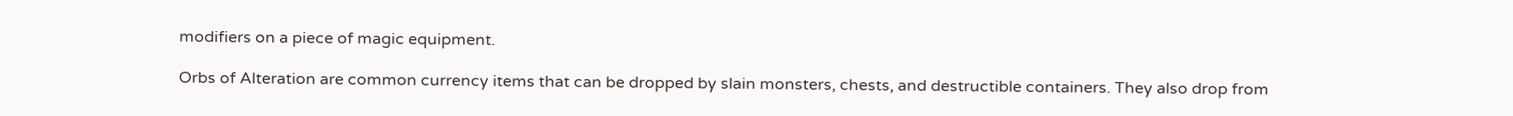modifiers on a piece of magic equipment.

Orbs of Alteration are common currency items that can be dropped by slain monsters, chests, and destructible containers. They also drop from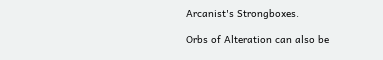Arcanist's Strongboxes.

Orbs of Alteration can also be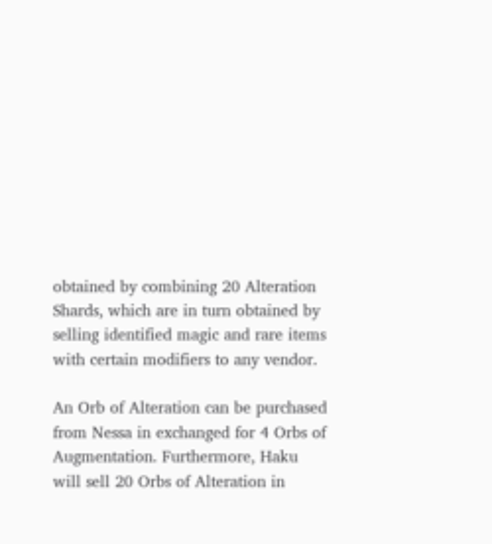obtained by combining 20 Alteration Shards, which are in turn obtained by selling identified magic and rare items with certain modifiers to any vendor.

An Orb of Alteration can be purchased from Nessa in exchanged for 4 Orbs of Augmentation. Furthermore, Haku will sell 20 Orbs of Alteration in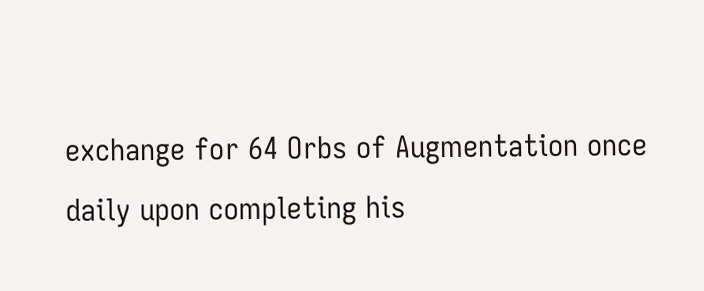exchange for 64 Orbs of Augmentation once daily upon completing his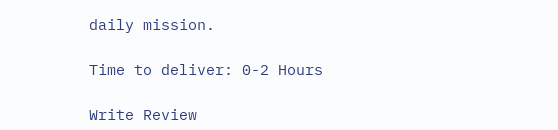daily mission.

Time to deliver: 0-2 Hours

Write Review